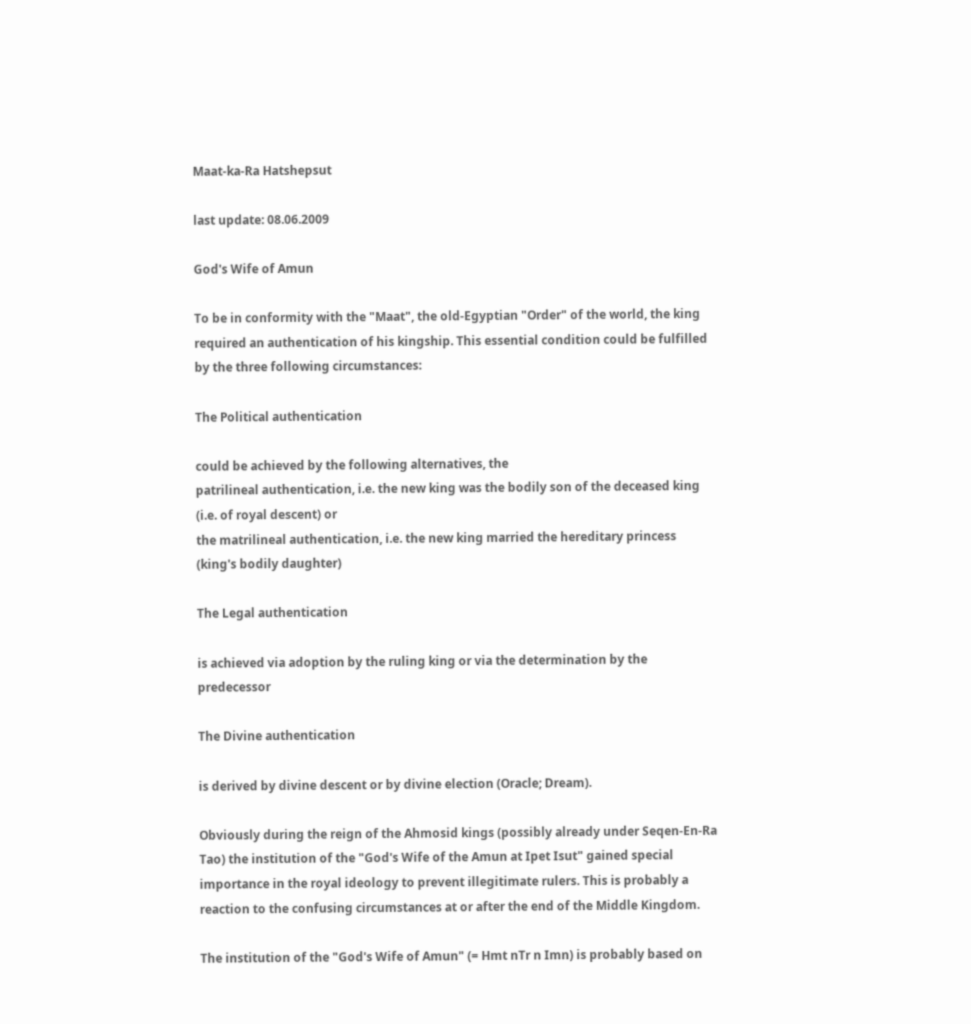Maat-ka-Ra Hatshepsut

last update: 08.06.2009

God's Wife of Amun

To be in conformity with the "Maat", the old-Egyptian "Order" of the world, the king required an authentication of his kingship. This essential condition could be fulfilled by the three following circumstances:

The Political authentication

could be achieved by the following alternatives, the
patrilineal authentication, i.e. the new king was the bodily son of the deceased king (i.e. of royal descent) or
the matrilineal authentication, i.e. the new king married the hereditary princess (king's bodily daughter)

The Legal authentication

is achieved via adoption by the ruling king or via the determination by the predecessor

The Divine authentication

is derived by divine descent or by divine election (Oracle; Dream).

Obviously during the reign of the Ahmosid kings (possibly already under Seqen-En-Ra Tao) the institution of the "God's Wife of the Amun at Ipet Isut" gained special importance in the royal ideology to prevent illegitimate rulers. This is probably a reaction to the confusing circumstances at or after the end of the Middle Kingdom.

The institution of the "God's Wife of Amun" (= Hmt nTr n Imn) is probably based on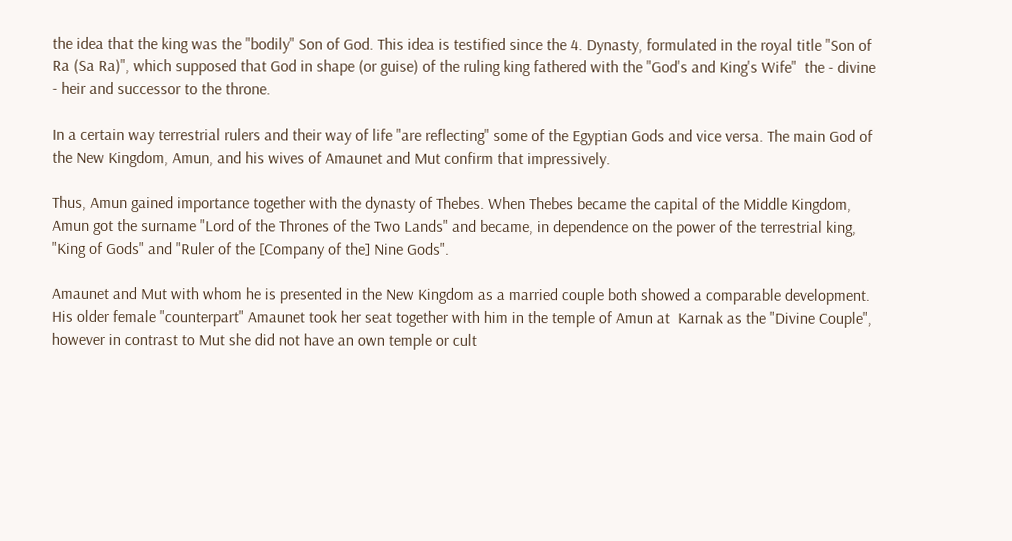the idea that the king was the "bodily" Son of God. This idea is testified since the 4. Dynasty, formulated in the royal title "Son of Ra (Sa Ra)", which supposed that God in shape (or guise) of the ruling king fathered with the "God's and King's Wife"  the - divine - heir and successor to the throne.

In a certain way terrestrial rulers and their way of life "are reflecting" some of the Egyptian Gods and vice versa. The main God of the New Kingdom, Amun, and his wives of Amaunet and Mut confirm that impressively.

Thus, Amun gained importance together with the dynasty of Thebes. When Thebes became the capital of the Middle Kingdom, Amun got the surname "Lord of the Thrones of the Two Lands" and became, in dependence on the power of the terrestrial king, "King of Gods" and "Ruler of the [Company of the] Nine Gods".

Amaunet and Mut with whom he is presented in the New Kingdom as a married couple both showed a comparable development. His older female "counterpart" Amaunet took her seat together with him in the temple of Amun at  Karnak as the "Divine Couple", however in contrast to Mut she did not have an own temple or cult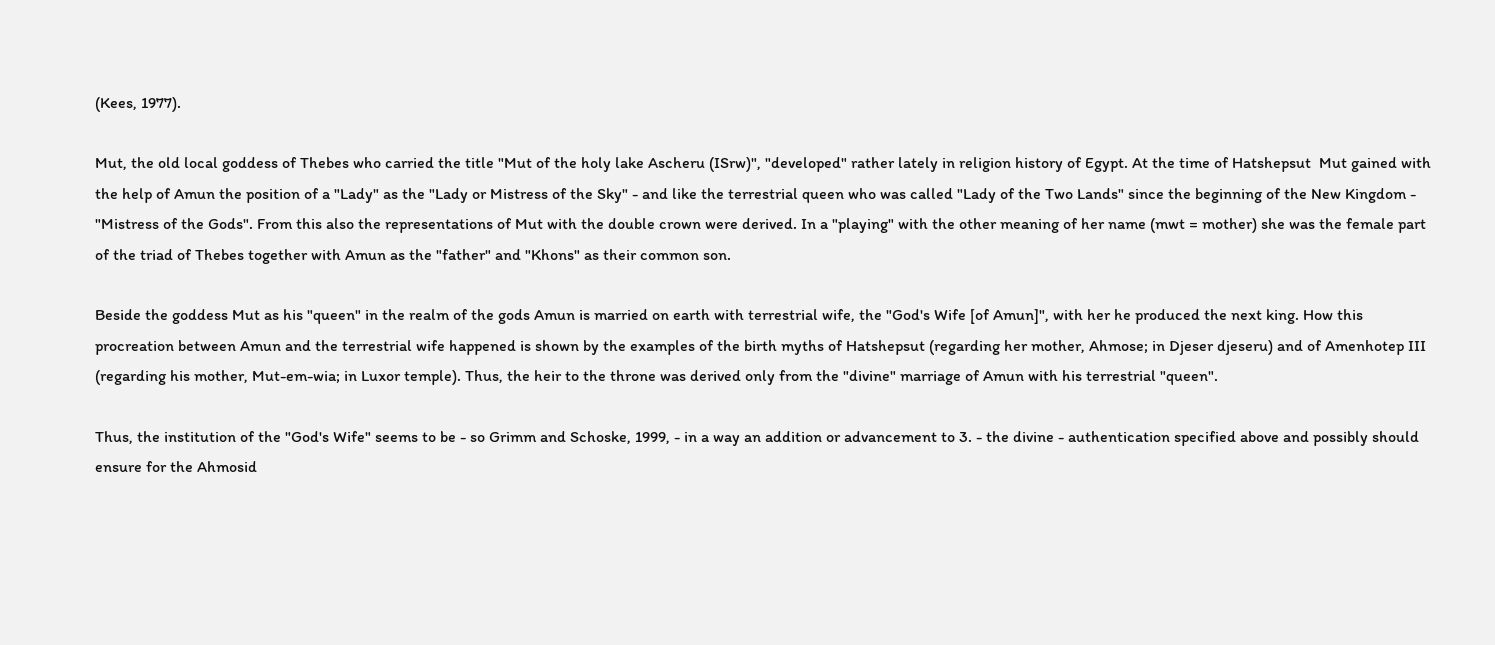(Kees, 1977).

Mut, the old local goddess of Thebes who carried the title "Mut of the holy lake Ascheru (ISrw)", "developed" rather lately in religion history of Egypt. At the time of Hatshepsut  Mut gained with the help of Amun the position of a "Lady" as the "Lady or Mistress of the Sky" - and like the terrestrial queen who was called "Lady of the Two Lands" since the beginning of the New Kingdom - "Mistress of the Gods". From this also the representations of Mut with the double crown were derived. In a "playing" with the other meaning of her name (mwt = mother) she was the female part of the triad of Thebes together with Amun as the "father" and "Khons" as their common son.

Beside the goddess Mut as his "queen" in the realm of the gods Amun is married on earth with terrestrial wife, the "God's Wife [of Amun]", with her he produced the next king. How this procreation between Amun and the terrestrial wife happened is shown by the examples of the birth myths of Hatshepsut (regarding her mother, Ahmose; in Djeser djeseru) and of Amenhotep III (regarding his mother, Mut-em-wia; in Luxor temple). Thus, the heir to the throne was derived only from the "divine" marriage of Amun with his terrestrial "queen".

Thus, the institution of the "God's Wife" seems to be - so Grimm and Schoske, 1999, - in a way an addition or advancement to 3. - the divine - authentication specified above and possibly should ensure for the Ahmosid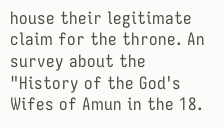house their legitimate claim for the throne. An survey about the "History of the God's Wifes of Amun in the 18.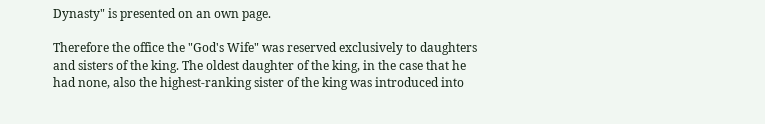Dynasty" is presented on an own page.

Therefore the office the "God's Wife" was reserved exclusively to daughters and sisters of the king. The oldest daughter of the king, in the case that he had none, also the highest-ranking sister of the king was introduced into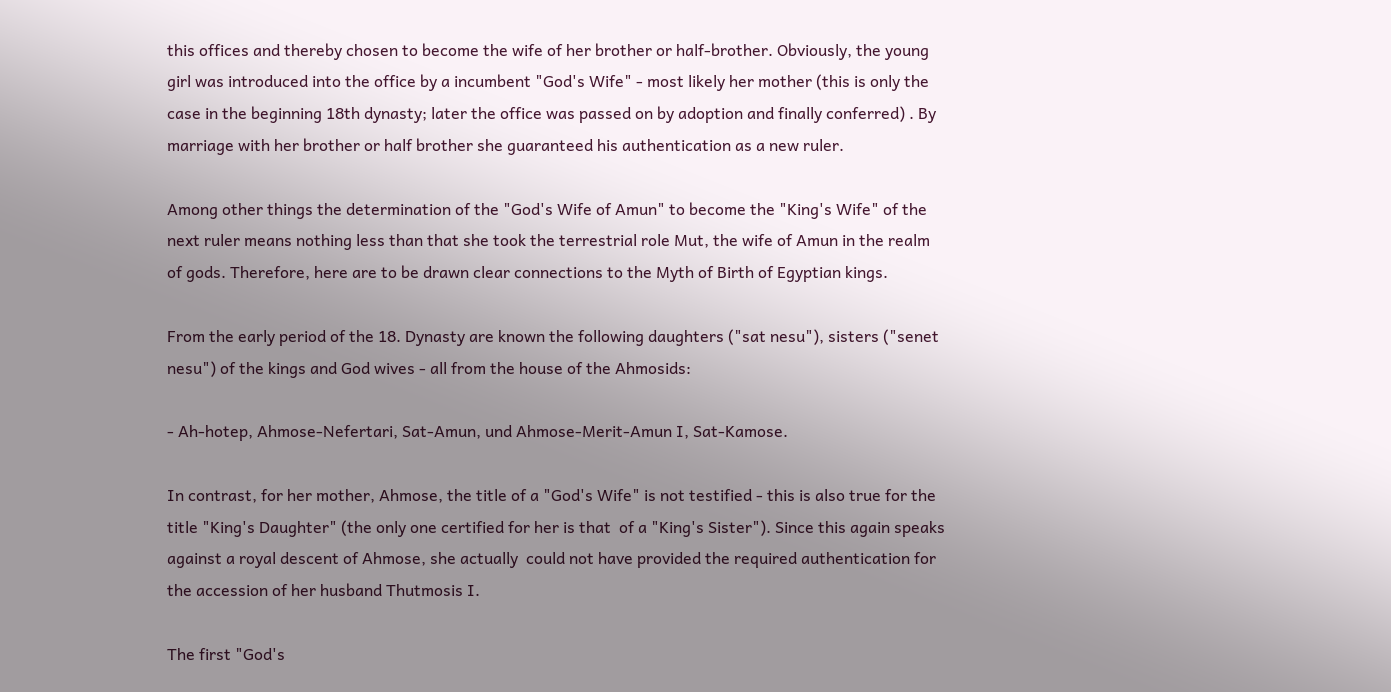this offices and thereby chosen to become the wife of her brother or half-brother. Obviously, the young girl was introduced into the office by a incumbent "God's Wife" - most likely her mother (this is only the case in the beginning 18th dynasty; later the office was passed on by adoption and finally conferred) . By marriage with her brother or half brother she guaranteed his authentication as a new ruler.

Among other things the determination of the "God's Wife of Amun" to become the "King's Wife" of the next ruler means nothing less than that she took the terrestrial role Mut, the wife of Amun in the realm of gods. Therefore, here are to be drawn clear connections to the Myth of Birth of Egyptian kings.

From the early period of the 18. Dynasty are known the following daughters ("sat nesu"), sisters ("senet nesu") of the kings and God wives - all from the house of the Ahmosids:

- Ah-hotep, Ahmose-Nefertari, Sat-Amun, und Ahmose-Merit-Amun I, Sat-Kamose.

In contrast, for her mother, Ahmose, the title of a "God's Wife" is not testified - this is also true for the title "King's Daughter" (the only one certified for her is that  of a "King's Sister"). Since this again speaks against a royal descent of Ahmose, she actually  could not have provided the required authentication for the accession of her husband Thutmosis I.

The first "God's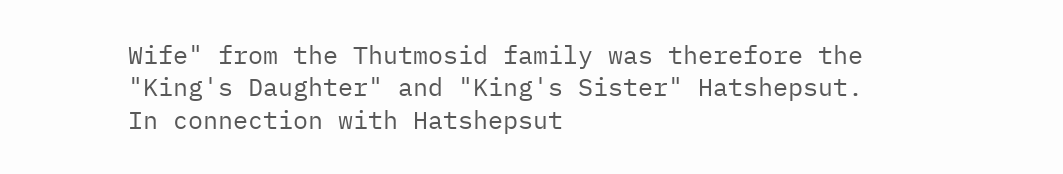Wife" from the Thutmosid family was therefore the "King's Daughter" and "King's Sister" Hatshepsut.
In connection with Hatshepsut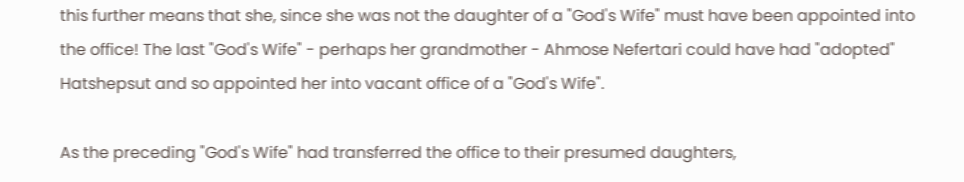this further means that she, since she was not the daughter of a "God's Wife" must have been appointed into the office! The last "God's Wife" - perhaps her grandmother - Ahmose Nefertari could have had "adopted" Hatshepsut and so appointed her into vacant office of a "God's Wife".

As the preceding "God's Wife" had transferred the office to their presumed daughters,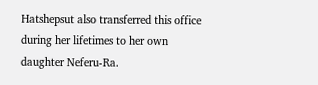Hatshepsut also transferred this office during her lifetimes to her own daughter Neferu-Ra.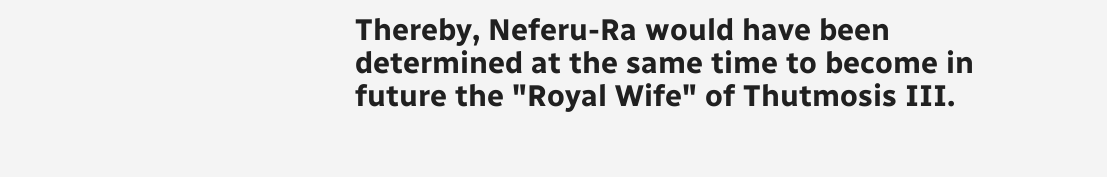Thereby, Neferu-Ra would have been determined at the same time to become in future the "Royal Wife" of Thutmosis III.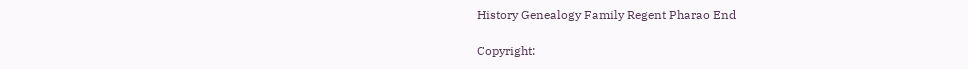History Genealogy Family Regent Pharao End

Copyright: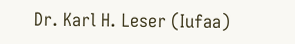Dr. Karl H. Leser (Iufaa)